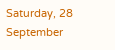Saturday, 28 September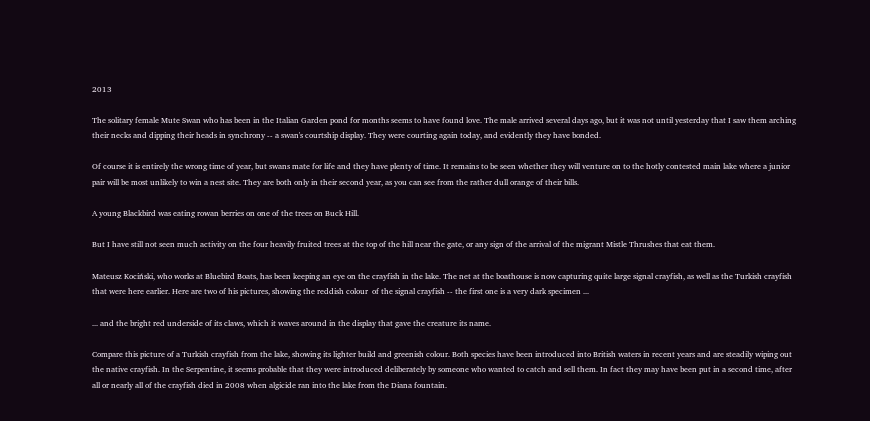2013

The solitary female Mute Swan who has been in the Italian Garden pond for months seems to have found love. The male arrived several days ago, but it was not until yesterday that I saw them arching their necks and dipping their heads in synchrony -- a swan's courtship display. They were courting again today, and evidently they have bonded.

Of course it is entirely the wrong time of year, but swans mate for life and they have plenty of time. It remains to be seen whether they will venture on to the hotly contested main lake where a junior pair will be most unlikely to win a nest site. They are both only in their second year, as you can see from the rather dull orange of their bills.

A young Blackbird was eating rowan berries on one of the trees on Buck Hill.

But I have still not seen much activity on the four heavily fruited trees at the top of the hill near the gate, or any sign of the arrival of the migrant Mistle Thrushes that eat them.

Mateusz Kociński, who works at Bluebird Boats, has been keeping an eye on the crayfish in the lake. The net at the boathouse is now capturing quite large signal crayfish, as well as the Turkish crayfish that were here earlier. Here are two of his pictures, showing the reddish colour  of the signal crayfish -- the first one is a very dark specimen ...

... and the bright red underside of its claws, which it waves around in the display that gave the creature its name.

Compare this picture of a Turkish crayfish from the lake, showing its lighter build and greenish colour. Both species have been introduced into British waters in recent years and are steadily wiping out the native crayfish. In the Serpentine, it seems probable that they were introduced deliberately by someone who wanted to catch and sell them. In fact they may have been put in a second time, after all or nearly all of the crayfish died in 2008 when algicide ran into the lake from the Diana fountain.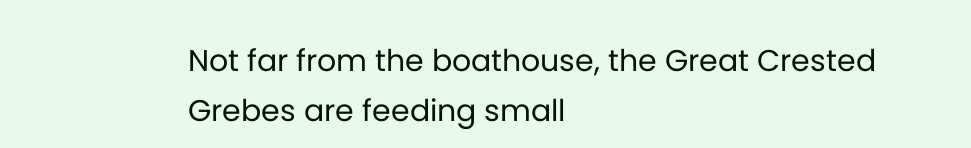Not far from the boathouse, the Great Crested Grebes are feeding small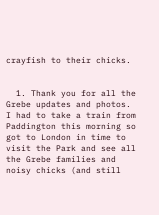crayfish to their chicks.


  1. Thank you for all the Grebe updates and photos. I had to take a train from Paddington this morning so got to London in time to visit the Park and see all the Grebe families and noisy chicks (and still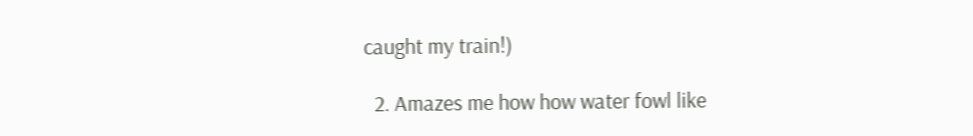caught my train!)

  2. Amazes me how how water fowl like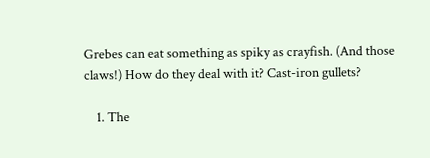Grebes can eat something as spiky as crayfish. (And those claws!) How do they deal with it? Cast-iron gullets?

    1. The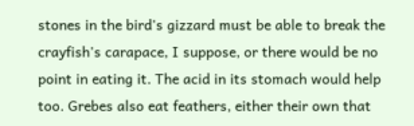stones in the bird's gizzard must be able to break the crayfish's carapace, I suppose, or there would be no point in eating it. The acid in its stomach would help too. Grebes also eat feathers, either their own that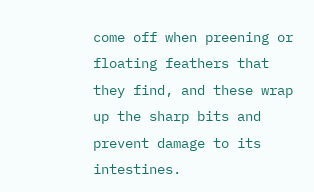come off when preening or floating feathers that they find, and these wrap up the sharp bits and prevent damage to its intestines.